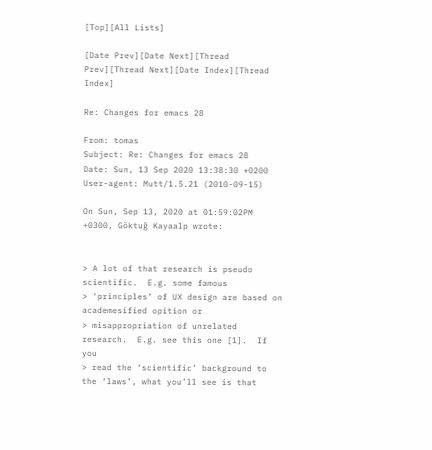[Top][All Lists]

[Date Prev][Date Next][Thread Prev][Thread Next][Date Index][Thread Index]

Re: Changes for emacs 28

From: tomas
Subject: Re: Changes for emacs 28
Date: Sun, 13 Sep 2020 13:38:30 +0200
User-agent: Mutt/1.5.21 (2010-09-15)

On Sun, Sep 13, 2020 at 01:59:02PM +0300, Göktuğ Kayaalp wrote:


> A lot of that research is pseudo scientific.  E.g. some famous
> ‘principles’ of UX design are based on academesified opition or
> misappropriation of unrelated research.  E.g. see this one [1].  If you
> read the ‘scientific’ background to the ‘laws’, what you’ll see is that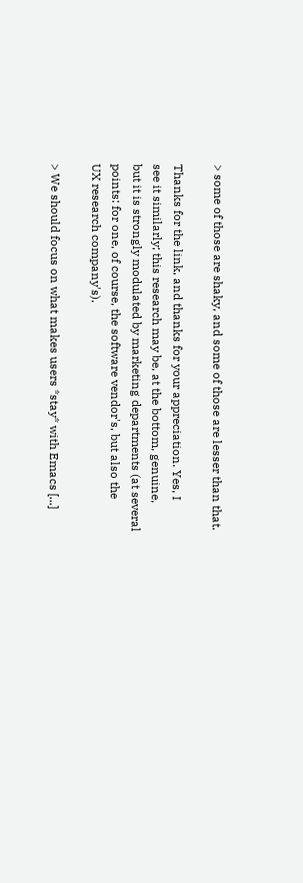> some of those are shaky, and some of those are lesser than that.

Thanks for the link, and thanks for your appreciation. Yes, I
see it similarly; this research may be, at the bottom, genuine,
but it is strongly modulated by marketing departments (at several
points: for one, of course, the software vendor's, but also the
UX research company's).

> We should focus on what makes users *stay* with Emacs [...]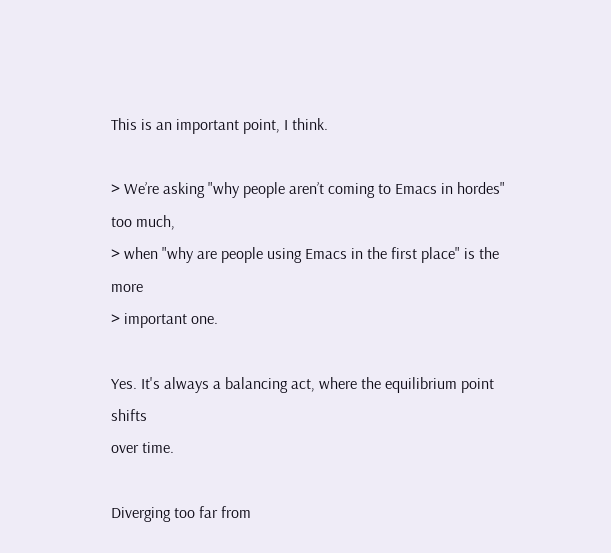This is an important point, I think.

> We’re asking "why people aren’t coming to Emacs in hordes" too much,
> when "why are people using Emacs in the first place" is the more
> important one.

Yes. It's always a balancing act, where the equilibrium point shifts
over time.

Diverging too far from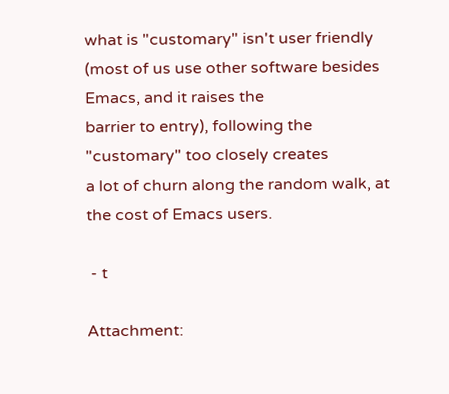what is "customary" isn't user friendly
(most of us use other software besides Emacs, and it raises the
barrier to entry), following the "customary" too closely creates
a lot of churn along the random walk, at the cost of Emacs users.

 - t

Attachment: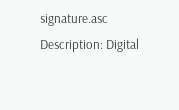signature.asc
Description: Digital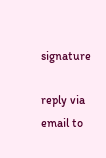signature

reply via email to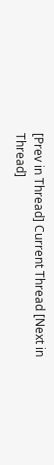[Prev in Thread] Current Thread [Next in Thread]